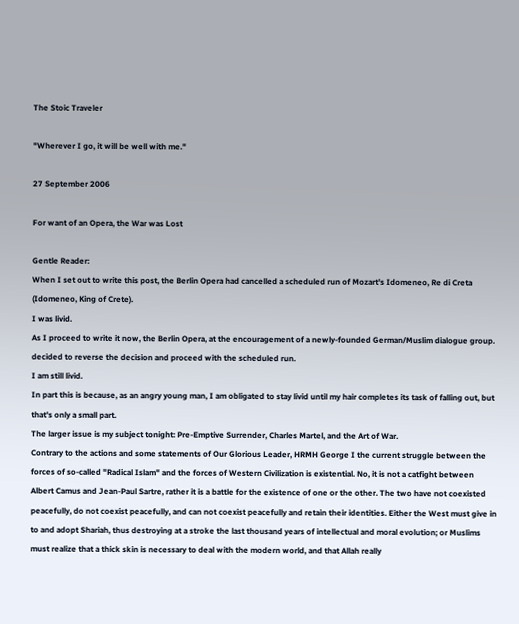The Stoic Traveler

"Wherever I go, it will be well with me."

27 September 2006

For want of an Opera, the War was Lost

Gentle Reader:
When I set out to write this post, the Berlin Opera had cancelled a scheduled run of Mozart's Idomeneo, Re di Creta (Idomeneo, King of Crete).
I was livid.
As I proceed to write it now, the Berlin Opera, at the encouragement of a newly-founded German/Muslim dialogue group. decided to reverse the decision and proceed with the scheduled run.
I am still livid.
In part this is because, as an angry young man, I am obligated to stay livid until my hair completes its task of falling out, but that's only a small part.
The larger issue is my subject tonight: Pre-Emptive Surrender, Charles Martel, and the Art of War.
Contrary to the actions and some statements of Our Glorious Leader, HRMH George I the current struggle between the forces of so-called "Radical Islam" and the forces of Western Civilization is existential. No, it is not a catfight between Albert Camus and Jean-Paul Sartre, rather it is a battle for the existence of one or the other. The two have not coexisted peacefully, do not coexist peacefully, and can not coexist peacefully and retain their identities. Either the West must give in to and adopt Shariah, thus destroying at a stroke the last thousand years of intellectual and moral evolution; or Muslims must realize that a thick skin is necessary to deal with the modern world, and that Allah really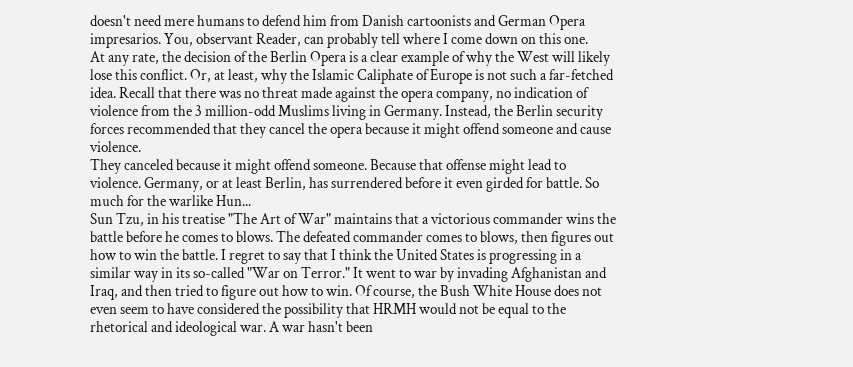doesn't need mere humans to defend him from Danish cartoonists and German Opera impresarios. You, observant Reader, can probably tell where I come down on this one.
At any rate, the decision of the Berlin Opera is a clear example of why the West will likely lose this conflict. Or, at least, why the Islamic Caliphate of Europe is not such a far-fetched idea. Recall that there was no threat made against the opera company, no indication of violence from the 3 million-odd Muslims living in Germany. Instead, the Berlin security forces recommended that they cancel the opera because it might offend someone and cause violence.
They canceled because it might offend someone. Because that offense might lead to violence. Germany, or at least Berlin, has surrendered before it even girded for battle. So much for the warlike Hun...
Sun Tzu, in his treatise "The Art of War" maintains that a victorious commander wins the battle before he comes to blows. The defeated commander comes to blows, then figures out how to win the battle. I regret to say that I think the United States is progressing in a similar way in its so-called "War on Terror." It went to war by invading Afghanistan and Iraq, and then tried to figure out how to win. Of course, the Bush White House does not even seem to have considered the possibility that HRMH would not be equal to the rhetorical and ideological war. A war hasn't been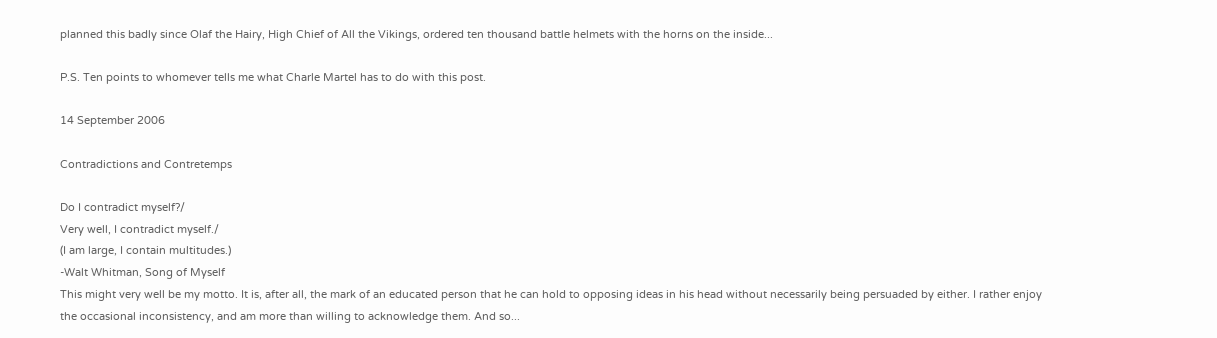planned this badly since Olaf the Hairy, High Chief of All the Vikings, ordered ten thousand battle helmets with the horns on the inside...

P.S. Ten points to whomever tells me what Charle Martel has to do with this post.

14 September 2006

Contradictions and Contretemps

Do I contradict myself?/
Very well, I contradict myself./
(I am large, I contain multitudes.)
-Walt Whitman, Song of Myself
This might very well be my motto. It is, after all, the mark of an educated person that he can hold to opposing ideas in his head without necessarily being persuaded by either. I rather enjoy the occasional inconsistency, and am more than willing to acknowledge them. And so...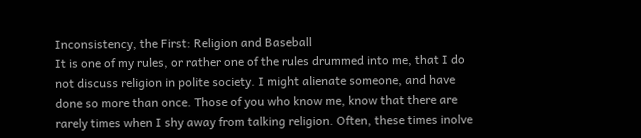Inconsistency, the First: Religion and Baseball
It is one of my rules, or rather one of the rules drummed into me, that I do not discuss religion in polite society. I might alienate someone, and have done so more than once. Those of you who know me, know that there are rarely times when I shy away from talking religion. Often, these times inolve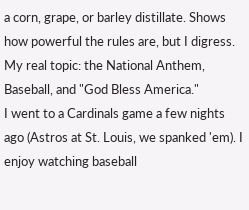a corn, grape, or barley distillate. Shows how powerful the rules are, but I digress.
My real topic: the National Anthem, Baseball, and "God Bless America."
I went to a Cardinals game a few nights ago (Astros at St. Louis, we spanked 'em). I enjoy watching baseball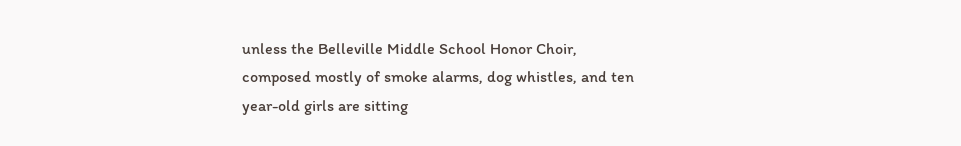unless the Belleville Middle School Honor Choir, composed mostly of smoke alarms, dog whistles, and ten year-old girls are sitting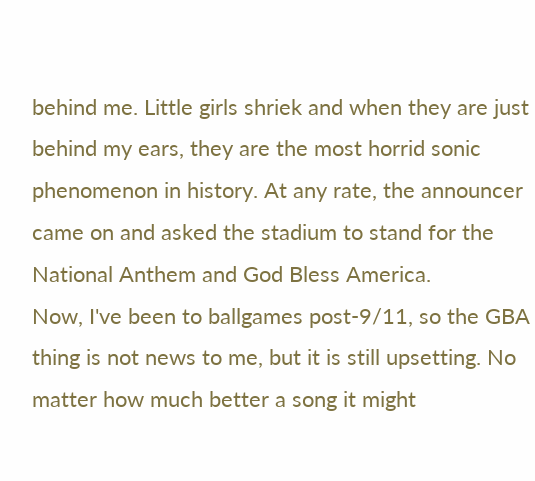behind me. Little girls shriek and when they are just behind my ears, they are the most horrid sonic phenomenon in history. At any rate, the announcer came on and asked the stadium to stand for the National Anthem and God Bless America.
Now, I've been to ballgames post-9/11, so the GBA thing is not news to me, but it is still upsetting. No matter how much better a song it might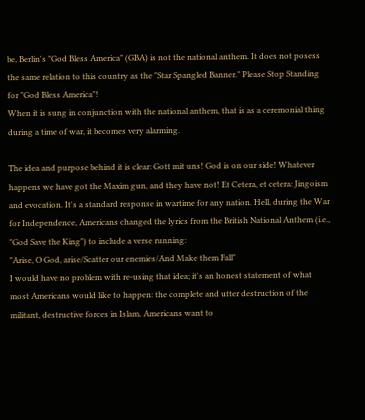be, Berlin's "God Bless America" (GBA) is not the national anthem. It does not posess the same relation to this country as the "Star Spangled Banner." Please Stop Standing for "God Bless America"!
When it is sung in conjunction with the national anthem, that is as a ceremonial thing during a time of war, it becomes very alarming.

The idea and purpose behind it is clear: Gott mit uns! God is on our side! Whatever happens we have got the Maxim gun, and they have not! Et Cetera, et cetera: Jingoism and evocation. It's a standard response in wartime for any nation. Hell, during the War for Independence, Americans changed the lyrics from the British National Anthem (i.e., "God Save the King") to include a verse running:
"Arise, O God, arise/Scatter our enemies/And Make them Fall"
I would have no problem with re-using that idea; it's an honest statement of what most Americans would like to happen: the complete and utter destruction of the militant, destructive forces in Islam. Americans want to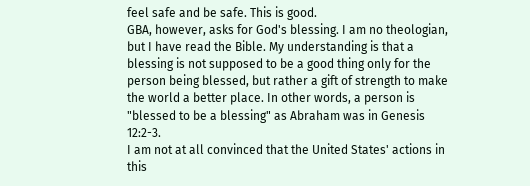feel safe and be safe. This is good.
GBA, however, asks for God's blessing. I am no theologian, but I have read the Bible. My understanding is that a blessing is not supposed to be a good thing only for the person being blessed, but rather a gift of strength to make the world a better place. In other words, a person is "blessed to be a blessing" as Abraham was in Genesis 12:2-3.
I am not at all convinced that the United States' actions in this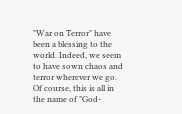"War on Terror" have been a blessing to the world. Indeed, we seem to have sown chaos and terror wherever we go. Of course, this is all in the name of "God-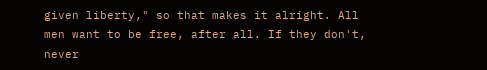given liberty," so that makes it alright. All men want to be free, after all. If they don't, never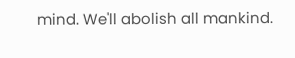mind. We'll abolish all mankind.